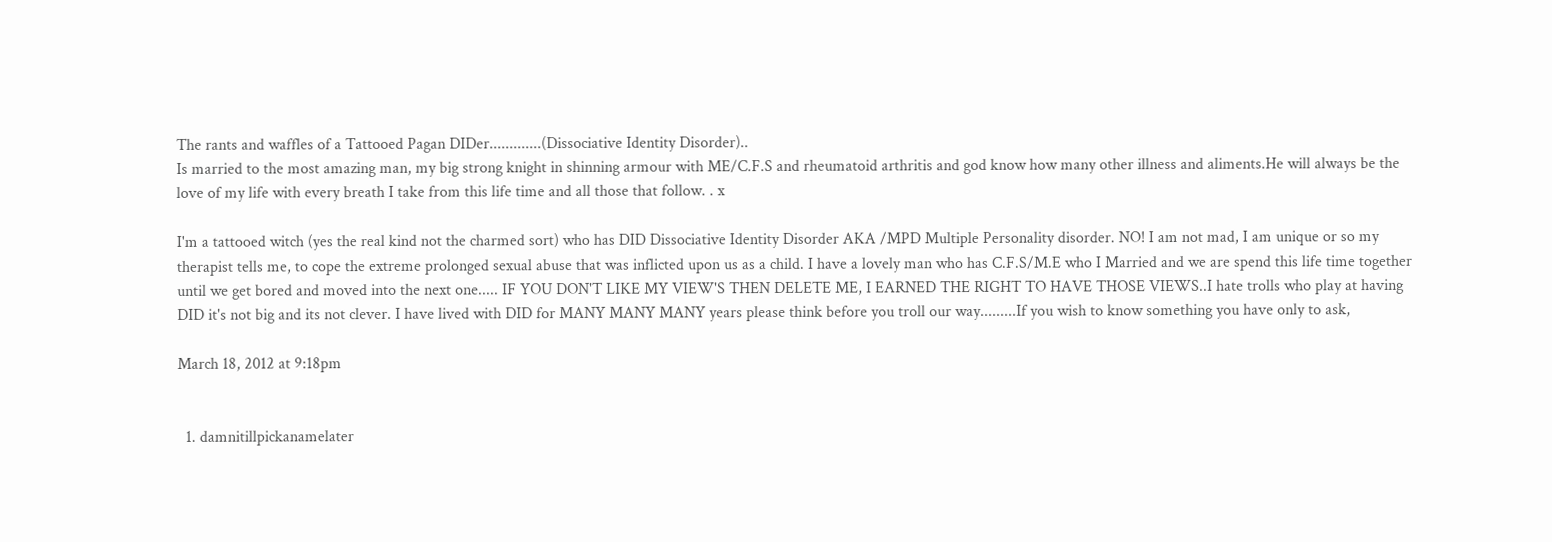The rants and waffles of a Tattooed Pagan DIDer.............(Dissociative Identity Disorder)..
Is married to the most amazing man, my big strong knight in shinning armour with ME/C.F.S and rheumatoid arthritis and god know how many other illness and aliments.He will always be the love of my life with every breath I take from this life time and all those that follow. . x

I'm a tattooed witch (yes the real kind not the charmed sort) who has DID Dissociative Identity Disorder AKA /MPD Multiple Personality disorder. NO! I am not mad, I am unique or so my therapist tells me, to cope the extreme prolonged sexual abuse that was inflicted upon us as a child. I have a lovely man who has C.F.S/M.E who I Married and we are spend this life time together until we get bored and moved into the next one..... IF YOU DON'T LIKE MY VIEW'S THEN DELETE ME, I EARNED THE RIGHT TO HAVE THOSE VIEWS..I hate trolls who play at having DID it's not big and its not clever. I have lived with DID for MANY MANY MANY years please think before you troll our way.........If you wish to know something you have only to ask,

March 18, 2012 at 9:18pm


  1. damnitillpickanamelater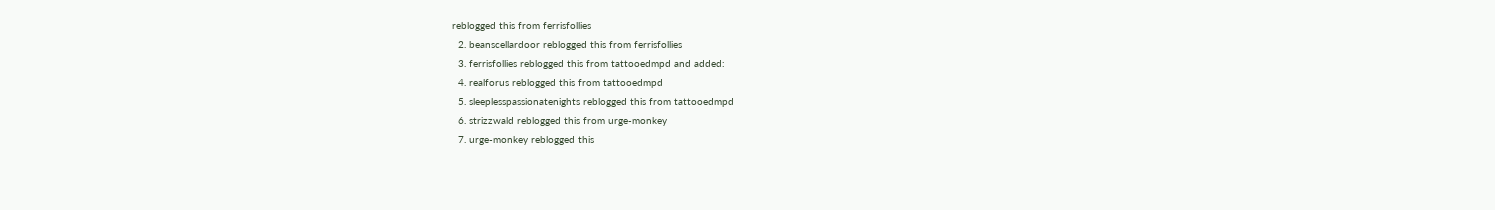reblogged this from ferrisfollies
  2. beanscellardoor reblogged this from ferrisfollies
  3. ferrisfollies reblogged this from tattooedmpd and added:
  4. realforus reblogged this from tattooedmpd
  5. sleeplesspassionatenights reblogged this from tattooedmpd
  6. strizzwald reblogged this from urge-monkey
  7. urge-monkey reblogged this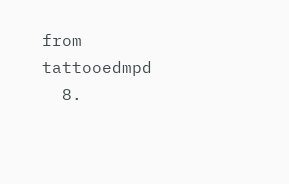from tattooedmpd
  8.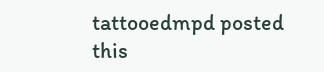tattooedmpd posted this